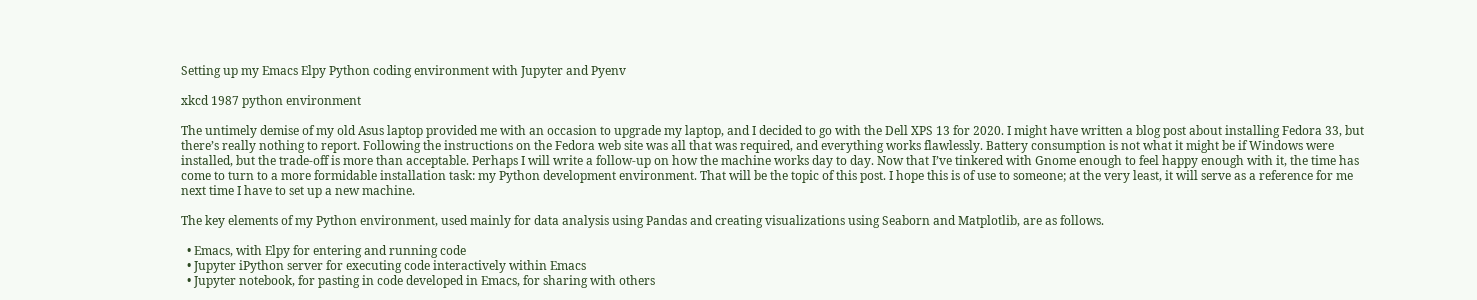Setting up my Emacs Elpy Python coding environment with Jupyter and Pyenv

xkcd 1987 python environment

The untimely demise of my old Asus laptop provided me with an occasion to upgrade my laptop, and I decided to go with the Dell XPS 13 for 2020. I might have written a blog post about installing Fedora 33, but there’s really nothing to report. Following the instructions on the Fedora web site was all that was required, and everything works flawlessly. Battery consumption is not what it might be if Windows were installed, but the trade-off is more than acceptable. Perhaps I will write a follow-up on how the machine works day to day. Now that I’ve tinkered with Gnome enough to feel happy enough with it, the time has come to turn to a more formidable installation task: my Python development environment. That will be the topic of this post. I hope this is of use to someone; at the very least, it will serve as a reference for me next time I have to set up a new machine.

The key elements of my Python environment, used mainly for data analysis using Pandas and creating visualizations using Seaborn and Matplotlib, are as follows.

  • Emacs, with Elpy for entering and running code
  • Jupyter iPython server for executing code interactively within Emacs
  • Jupyter notebook, for pasting in code developed in Emacs, for sharing with others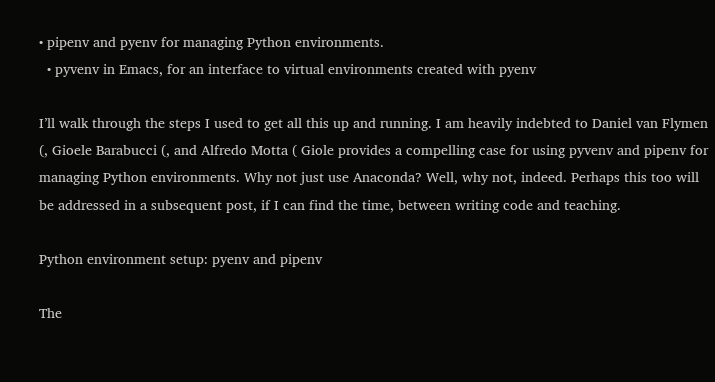• pipenv and pyenv for managing Python environments.
  • pyvenv in Emacs, for an interface to virtual environments created with pyenv

I’ll walk through the steps I used to get all this up and running. I am heavily indebted to Daniel van Flymen (, Gioele Barabucci (, and Alfredo Motta ( Giole provides a compelling case for using pyvenv and pipenv for managing Python environments. Why not just use Anaconda? Well, why not, indeed. Perhaps this too will be addressed in a subsequent post, if I can find the time, between writing code and teaching.

Python environment setup: pyenv and pipenv

The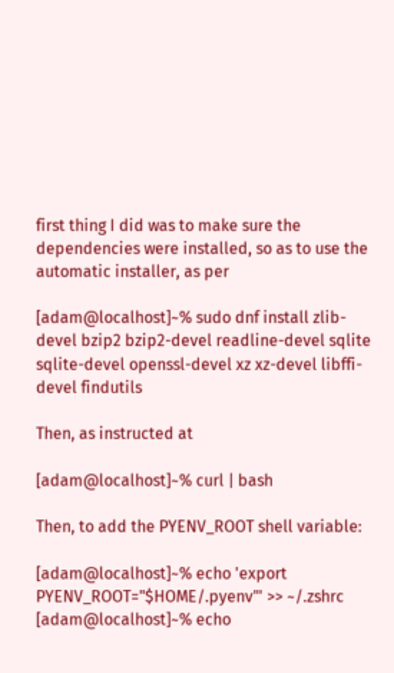first thing I did was to make sure the dependencies were installed, so as to use the automatic installer, as per

[adam@localhost]~% sudo dnf install zlib-devel bzip2 bzip2-devel readline-devel sqlite sqlite-devel openssl-devel xz xz-devel libffi-devel findutils

Then, as instructed at

[adam@localhost]~% curl | bash

Then, to add the PYENV_ROOT shell variable:

[adam@localhost]~% echo 'export PYENV_ROOT="$HOME/.pyenv"' >> ~/.zshrc
[adam@localhost]~% echo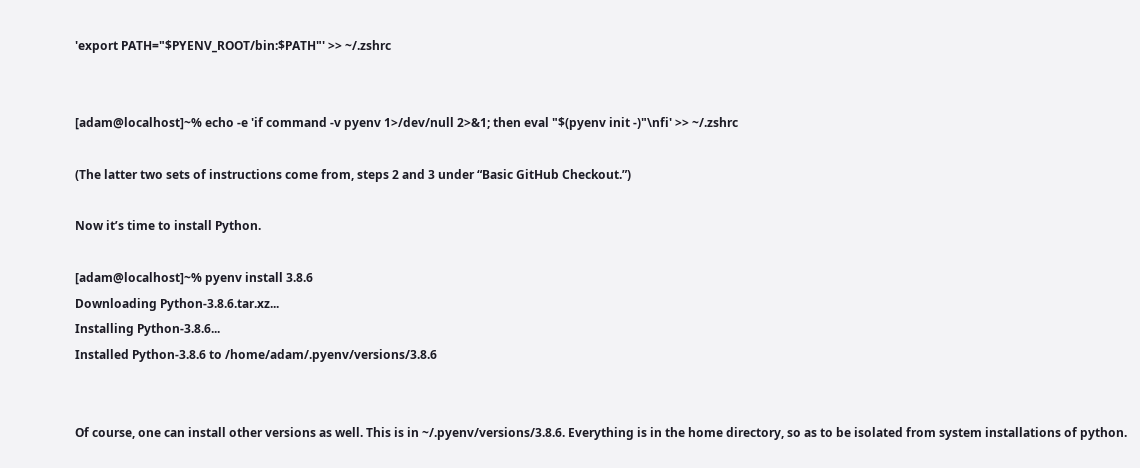'export PATH="$PYENV_ROOT/bin:$PATH"' >> ~/.zshrc


[adam@localhost]~% echo -e 'if command -v pyenv 1>/dev/null 2>&1; then eval "$(pyenv init -)"\nfi' >> ~/.zshrc

(The latter two sets of instructions come from, steps 2 and 3 under “Basic GitHub Checkout.”)

Now it’s time to install Python.

[adam@localhost]~% pyenv install 3.8.6
Downloading Python-3.8.6.tar.xz...
Installing Python-3.8.6...
Installed Python-3.8.6 to /home/adam/.pyenv/versions/3.8.6


Of course, one can install other versions as well. This is in ~/.pyenv/versions/3.8.6. Everything is in the home directory, so as to be isolated from system installations of python.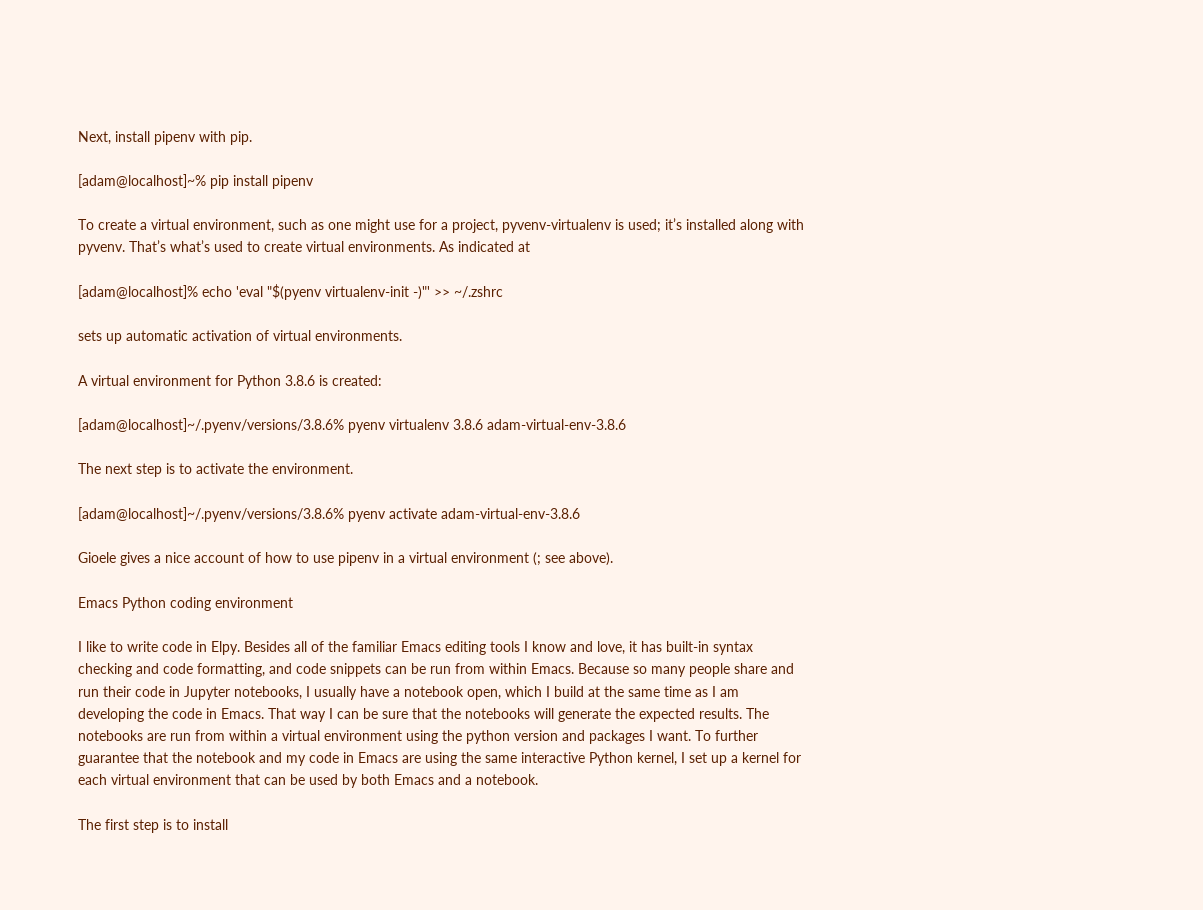Next, install pipenv with pip.

[adam@localhost]~% pip install pipenv

To create a virtual environment, such as one might use for a project, pyvenv-virtualenv is used; it’s installed along with pyvenv. That’s what’s used to create virtual environments. As indicated at

[adam@localhost]% echo 'eval "$(pyenv virtualenv-init -)"' >> ~/.zshrc

sets up automatic activation of virtual environments.

A virtual environment for Python 3.8.6 is created:

[adam@localhost]~/.pyenv/versions/3.8.6% pyenv virtualenv 3.8.6 adam-virtual-env-3.8.6

The next step is to activate the environment.

[adam@localhost]~/.pyenv/versions/3.8.6% pyenv activate adam-virtual-env-3.8.6

Gioele gives a nice account of how to use pipenv in a virtual environment (; see above).

Emacs Python coding environment

I like to write code in Elpy. Besides all of the familiar Emacs editing tools I know and love, it has built-in syntax checking and code formatting, and code snippets can be run from within Emacs. Because so many people share and run their code in Jupyter notebooks, I usually have a notebook open, which I build at the same time as I am developing the code in Emacs. That way I can be sure that the notebooks will generate the expected results. The notebooks are run from within a virtual environment using the python version and packages I want. To further guarantee that the notebook and my code in Emacs are using the same interactive Python kernel, I set up a kernel for each virtual environment that can be used by both Emacs and a notebook.

The first step is to install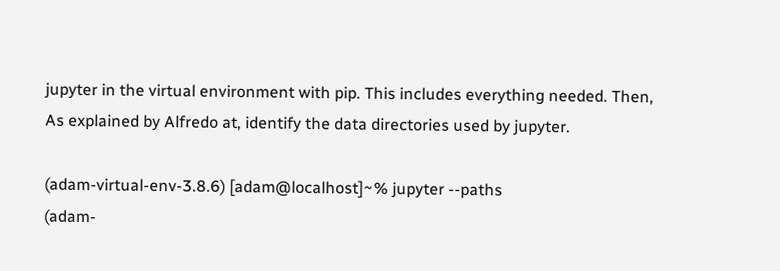jupyter in the virtual environment with pip. This includes everything needed. Then, As explained by Alfredo at, identify the data directories used by jupyter.

(adam-virtual-env-3.8.6) [adam@localhost]~% jupyter --paths
(adam-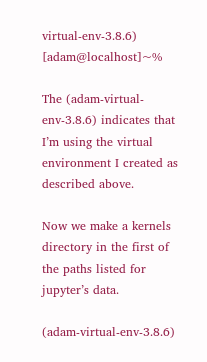virtual-env-3.8.6) [adam@localhost]~%

The (adam-virtual-env-3.8.6) indicates that I’m using the virtual environment I created as described above.

Now we make a kernels directory in the first of the paths listed for jupyter’s data.

(adam-virtual-env-3.8.6)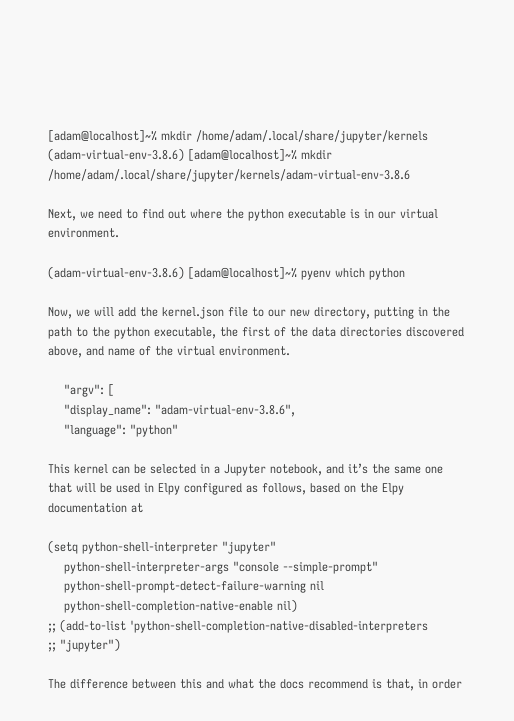[adam@localhost]~% mkdir /home/adam/.local/share/jupyter/kernels
(adam-virtual-env-3.8.6) [adam@localhost]~% mkdir /home/adam/.local/share/jupyter/kernels/adam-virtual-env-3.8.6

Next, we need to find out where the python executable is in our virtual environment.

(adam-virtual-env-3.8.6) [adam@localhost]~% pyenv which python

Now, we will add the kernel.json file to our new directory, putting in the path to the python executable, the first of the data directories discovered above, and name of the virtual environment.

    "argv": [
    "display_name": "adam-virtual-env-3.8.6",
    "language": "python"

This kernel can be selected in a Jupyter notebook, and it’s the same one that will be used in Elpy configured as follows, based on the Elpy documentation at

(setq python-shell-interpreter "jupyter"
    python-shell-interpreter-args "console --simple-prompt"
    python-shell-prompt-detect-failure-warning nil
    python-shell-completion-native-enable nil)
;; (add-to-list 'python-shell-completion-native-disabled-interpreters
;; "jupyter")

The difference between this and what the docs recommend is that, in order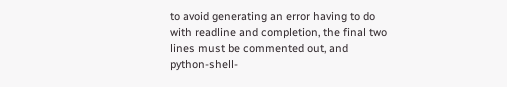to avoid generating an error having to do with readline and completion, the final two lines must be commented out, and python-shell-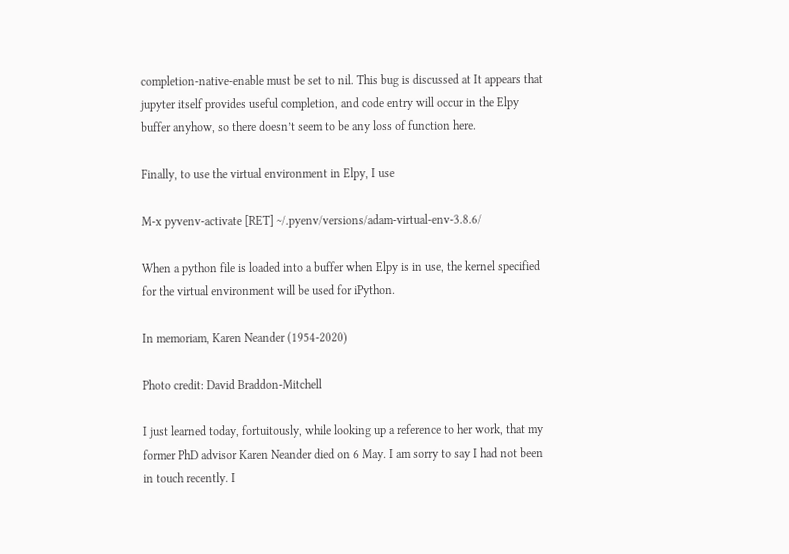completion-native-enable must be set to nil. This bug is discussed at It appears that jupyter itself provides useful completion, and code entry will occur in the Elpy buffer anyhow, so there doesn’t seem to be any loss of function here.

Finally, to use the virtual environment in Elpy, I use

M-x pyvenv-activate [RET] ~/.pyenv/versions/adam-virtual-env-3.8.6/

When a python file is loaded into a buffer when Elpy is in use, the kernel specified for the virtual environment will be used for iPython.

In memoriam, Karen Neander (1954-2020)

Photo credit: David Braddon-Mitchell

I just learned today, fortuitously, while looking up a reference to her work, that my former PhD advisor Karen Neander died on 6 May. I am sorry to say I had not been in touch recently. I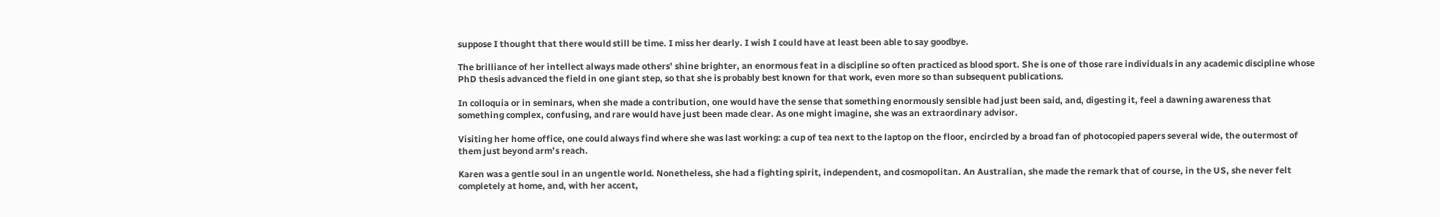suppose I thought that there would still be time. I miss her dearly. I wish I could have at least been able to say goodbye.

The brilliance of her intellect always made others’ shine brighter, an enormous feat in a discipline so often practiced as blood sport. She is one of those rare individuals in any academic discipline whose PhD thesis advanced the field in one giant step, so that she is probably best known for that work, even more so than subsequent publications.

In colloquia or in seminars, when she made a contribution, one would have the sense that something enormously sensible had just been said, and, digesting it, feel a dawning awareness that something complex, confusing, and rare would have just been made clear. As one might imagine, she was an extraordinary advisor.

Visiting her home office, one could always find where she was last working: a cup of tea next to the laptop on the floor, encircled by a broad fan of photocopied papers several wide, the outermost of them just beyond arm’s reach.

Karen was a gentle soul in an ungentle world. Nonetheless, she had a fighting spirit, independent, and cosmopolitan. An Australian, she made the remark that of course, in the US, she never felt completely at home, and, with her accent,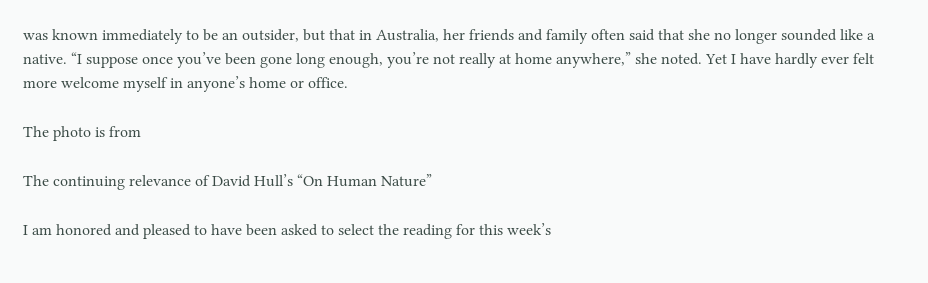was known immediately to be an outsider, but that in Australia, her friends and family often said that she no longer sounded like a native. “I suppose once you’ve been gone long enough, you’re not really at home anywhere,” she noted. Yet I have hardly ever felt more welcome myself in anyone’s home or office.

The photo is from

The continuing relevance of David Hull’s “On Human Nature”

I am honored and pleased to have been asked to select the reading for this week’s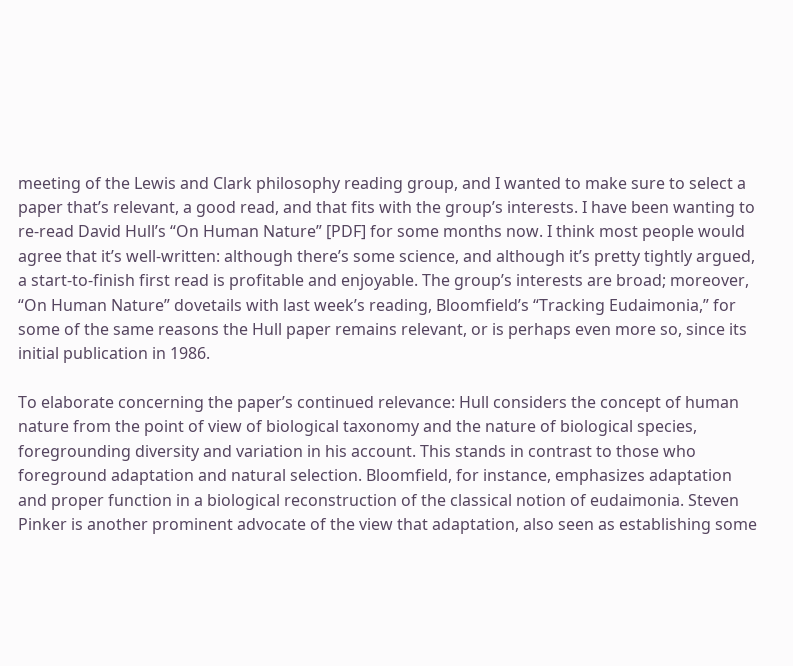meeting of the Lewis and Clark philosophy reading group, and I wanted to make sure to select a paper that’s relevant, a good read, and that fits with the group’s interests. I have been wanting to re-read David Hull’s “On Human Nature” [PDF] for some months now. I think most people would agree that it’s well-written: although there’s some science, and although it’s pretty tightly argued, a start-to-finish first read is profitable and enjoyable. The group’s interests are broad; moreover, “On Human Nature” dovetails with last week’s reading, Bloomfield’s “Tracking Eudaimonia,” for some of the same reasons the Hull paper remains relevant, or is perhaps even more so, since its initial publication in 1986.

To elaborate concerning the paper’s continued relevance: Hull considers the concept of human nature from the point of view of biological taxonomy and the nature of biological species, foregrounding diversity and variation in his account. This stands in contrast to those who foreground adaptation and natural selection. Bloomfield, for instance, emphasizes adaptation and proper function in a biological reconstruction of the classical notion of eudaimonia. Steven Pinker is another prominent advocate of the view that adaptation, also seen as establishing some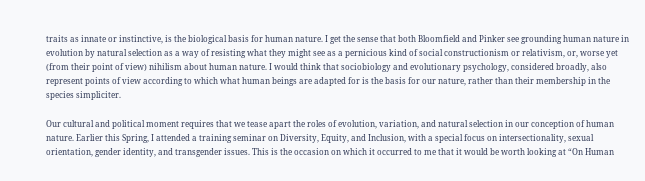traits as innate or instinctive, is the biological basis for human nature. I get the sense that both Bloomfield and Pinker see grounding human nature in evolution by natural selection as a way of resisting what they might see as a pernicious kind of social constructionism or relativism, or, worse yet (from their point of view) nihilism about human nature. I would think that sociobiology and evolutionary psychology, considered broadly, also represent points of view according to which what human beings are adapted for is the basis for our nature, rather than their membership in the species simpliciter.

Our cultural and political moment requires that we tease apart the roles of evolution, variation, and natural selection in our conception of human nature. Earlier this Spring, I attended a training seminar on Diversity, Equity, and Inclusion, with a special focus on intersectionality, sexual orientation, gender identity, and transgender issues. This is the occasion on which it occurred to me that it would be worth looking at “On Human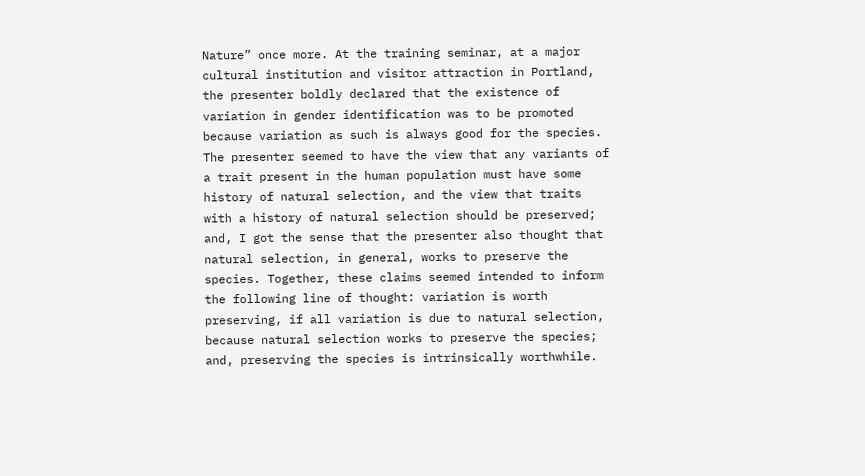Nature” once more. At the training seminar, at a major cultural institution and visitor attraction in Portland, the presenter boldly declared that the existence of variation in gender identification was to be promoted because variation as such is always good for the species. The presenter seemed to have the view that any variants of a trait present in the human population must have some history of natural selection, and the view that traits with a history of natural selection should be preserved; and, I got the sense that the presenter also thought that natural selection, in general, works to preserve the species. Together, these claims seemed intended to inform the following line of thought: variation is worth preserving, if all variation is due to natural selection, because natural selection works to preserve the species; and, preserving the species is intrinsically worthwhile.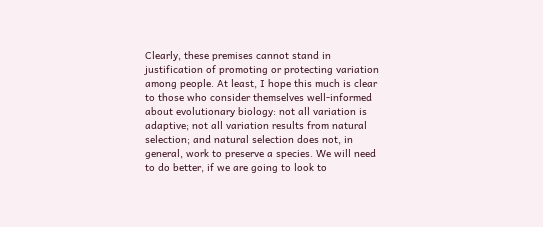Clearly, these premises cannot stand in justification of promoting or protecting variation among people. At least, I hope this much is clear to those who consider themselves well-informed about evolutionary biology: not all variation is adaptive; not all variation results from natural selection; and natural selection does not, in general, work to preserve a species. We will need to do better, if we are going to look to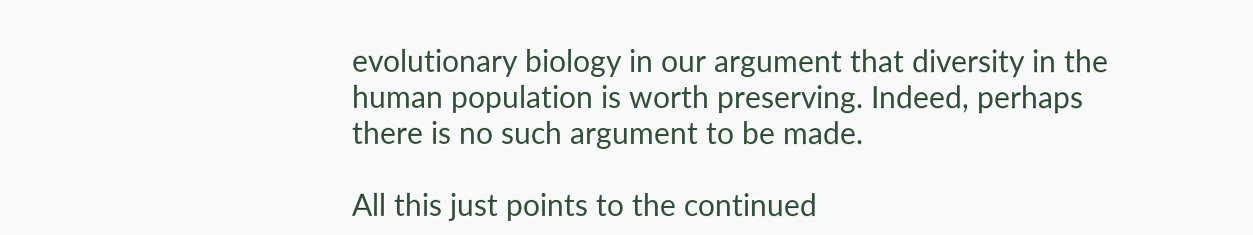evolutionary biology in our argument that diversity in the human population is worth preserving. Indeed, perhaps there is no such argument to be made.

All this just points to the continued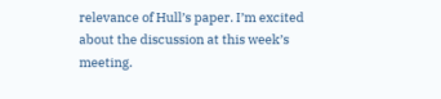relevance of Hull’s paper. I’m excited about the discussion at this week’s meeting.